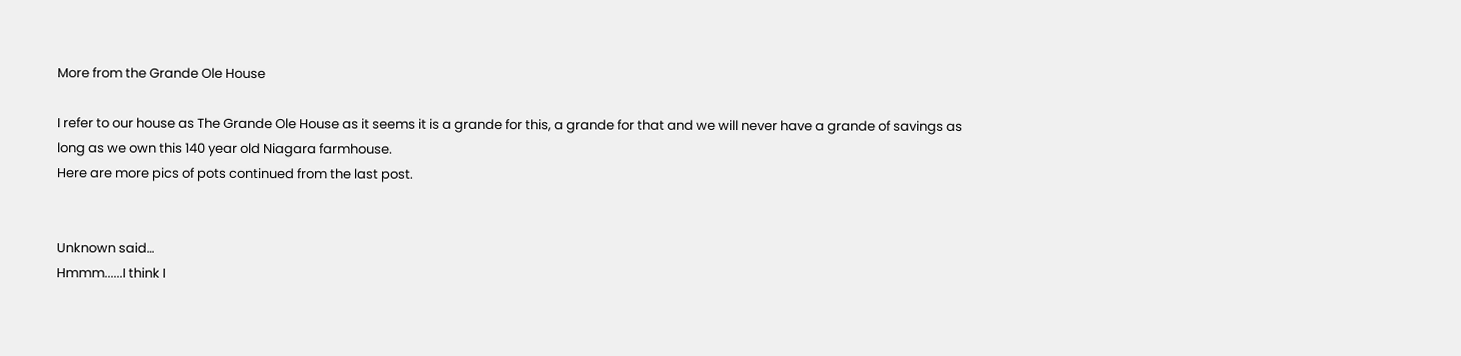More from the Grande Ole House

I refer to our house as The Grande Ole House as it seems it is a grande for this, a grande for that and we will never have a grande of savings as long as we own this 140 year old Niagara farmhouse.
Here are more pics of pots continued from the last post.


Unknown said…
Hmmm......I think I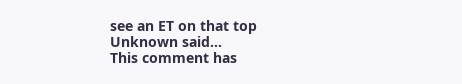see an ET on that top
Unknown said…
This comment has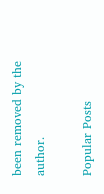been removed by the author.

Popular Posts